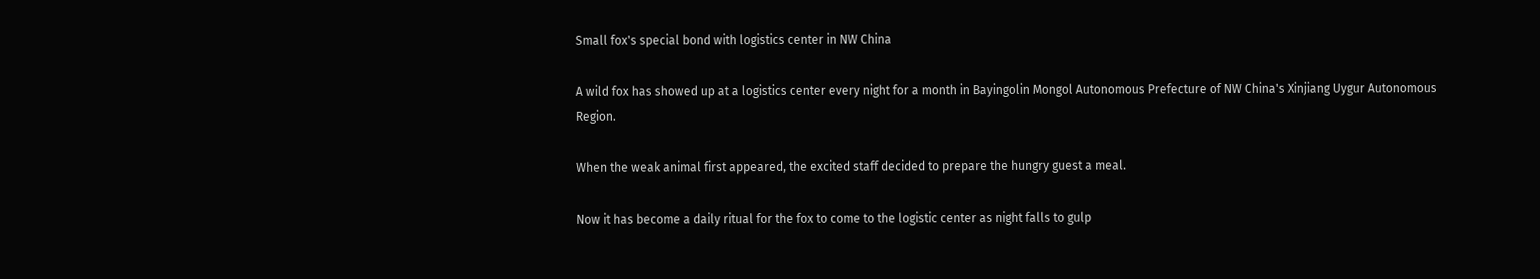Small fox's special bond with logistics center in NW China

A wild fox has showed up at a logistics center every night for a month in Bayingolin Mongol Autonomous Prefecture of NW China's Xinjiang Uygur Autonomous Region.

When the weak animal first appeared, the excited staff decided to prepare the hungry guest a meal.

Now it has become a daily ritual for the fox to come to the logistic center as night falls to gulp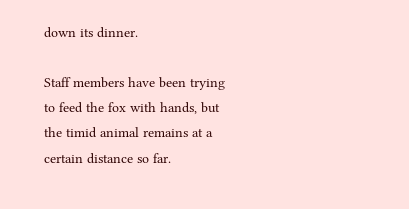down its dinner.

Staff members have been trying to feed the fox with hands, but the timid animal remains at a certain distance so far.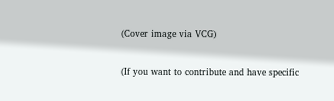(Cover image via VCG)

(If you want to contribute and have specific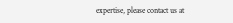expertise, please contact us at